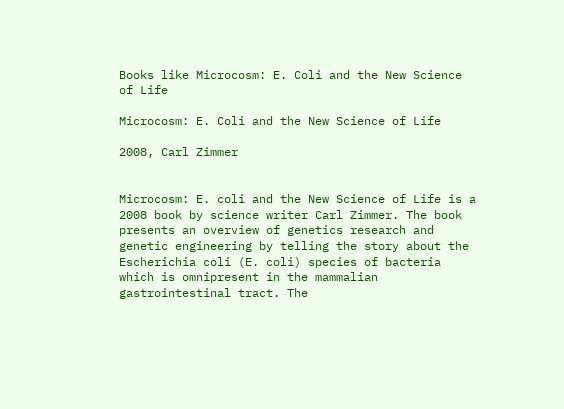Books like Microcosm: E. Coli and the New Science of Life

Microcosm: E. Coli and the New Science of Life

2008, Carl Zimmer


Microcosm: E. coli and the New Science of Life is a 2008 book by science writer Carl Zimmer. The book presents an overview of genetics research and genetic engineering by telling the story about the Escherichia coli (E. coli) species of bacteria which is omnipresent in the mammalian gastrointestinal tract. The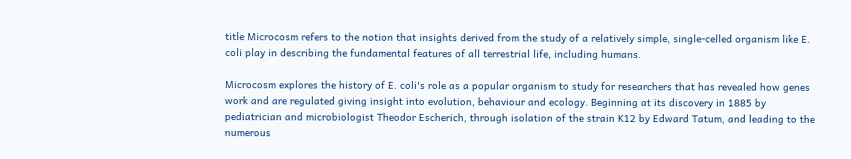title Microcosm refers to the notion that insights derived from the study of a relatively simple, single-celled organism like E. coli play in describing the fundamental features of all terrestrial life, including humans.

Microcosm explores the history of E. coli's role as a popular organism to study for researchers that has revealed how genes work and are regulated giving insight into evolution, behaviour and ecology. Beginning at its discovery in 1885 by pediatrician and microbiologist Theodor Escherich, through isolation of the strain K12 by Edward Tatum, and leading to the numerous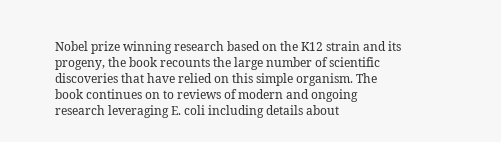Nobel prize winning research based on the K12 strain and its progeny, the book recounts the large number of scientific discoveries that have relied on this simple organism. The book continues on to reviews of modern and ongoing research leveraging E. coli including details about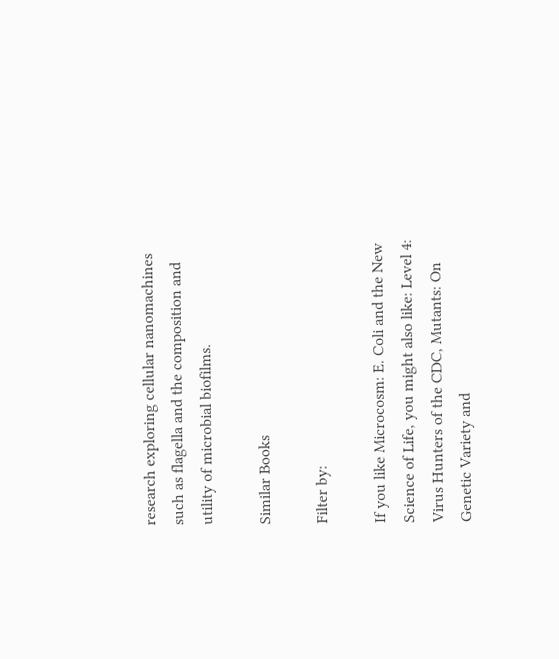research exploring cellular nanomachines such as flagella and the composition and utility of microbial biofilms.

Similar Books

Filter by:

If you like Microcosm: E. Coli and the New Science of Life, you might also like: Level 4: Virus Hunters of the CDC, Mutants: On Genetic Variety and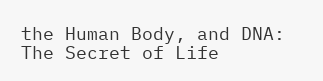the Human Body, and DNA: The Secret of Life